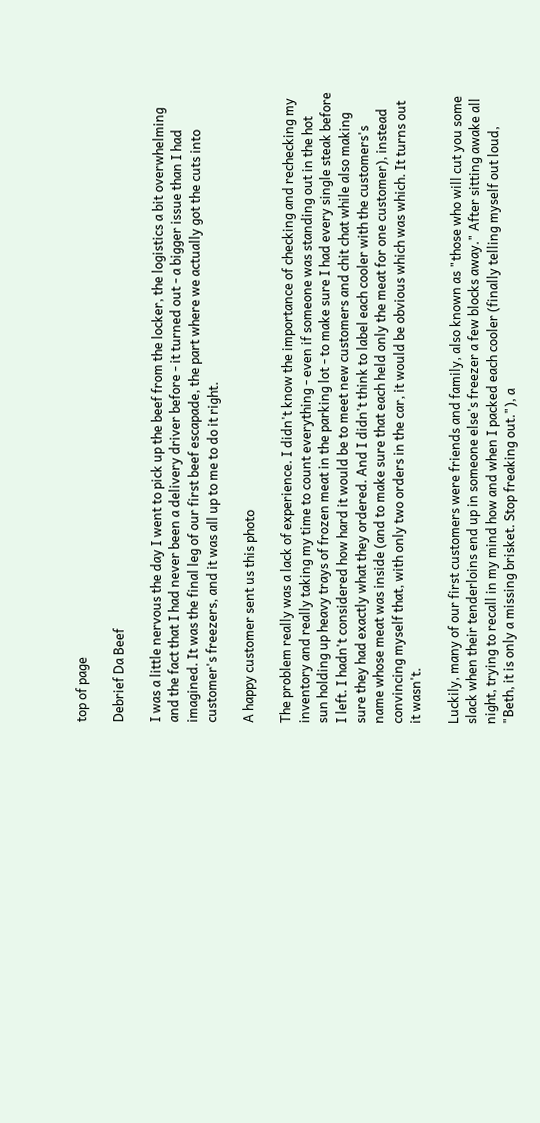top of page

Debrief Da Beef

I was a little nervous the day I went to pick up the beef from the locker, the logistics a bit overwhelming and the fact that I had never been a delivery driver before - it turned out - a bigger issue than I had imagined. It was the final leg of our first beef escapade, the part where we actually got the cuts into customer's freezers, and it was all up to me to do it right.

A happy customer sent us this photo

The problem really was a lack of experience. I didn't know the importance of checking and rechecking my inventory and really taking my time to count everything - even if someone was standing out in the hot sun holding up heavy trays of frozen meat in the parking lot - to make sure I had every single steak before I left. I hadn't considered how hard it would be to meet new customers and chit chat while also making sure they had exactly what they ordered. And I didn't think to label each cooler with the customers's name whose meat was inside (and to make sure that each held only the meat for one customer), instead convincing myself that, with only two orders in the car, it would be obvious which was which. It turns out it wasn't.

Luckily, many of our first customers were friends and family, also known as "those who will cut you some slack when their tenderloins end up in someone else's freezer a few blocks away." After sitting awake all night, trying to recall in my mind how and when I packed each cooler (finally telling myself out loud, "Beth, it is only a missing brisket. Stop freaking out."), a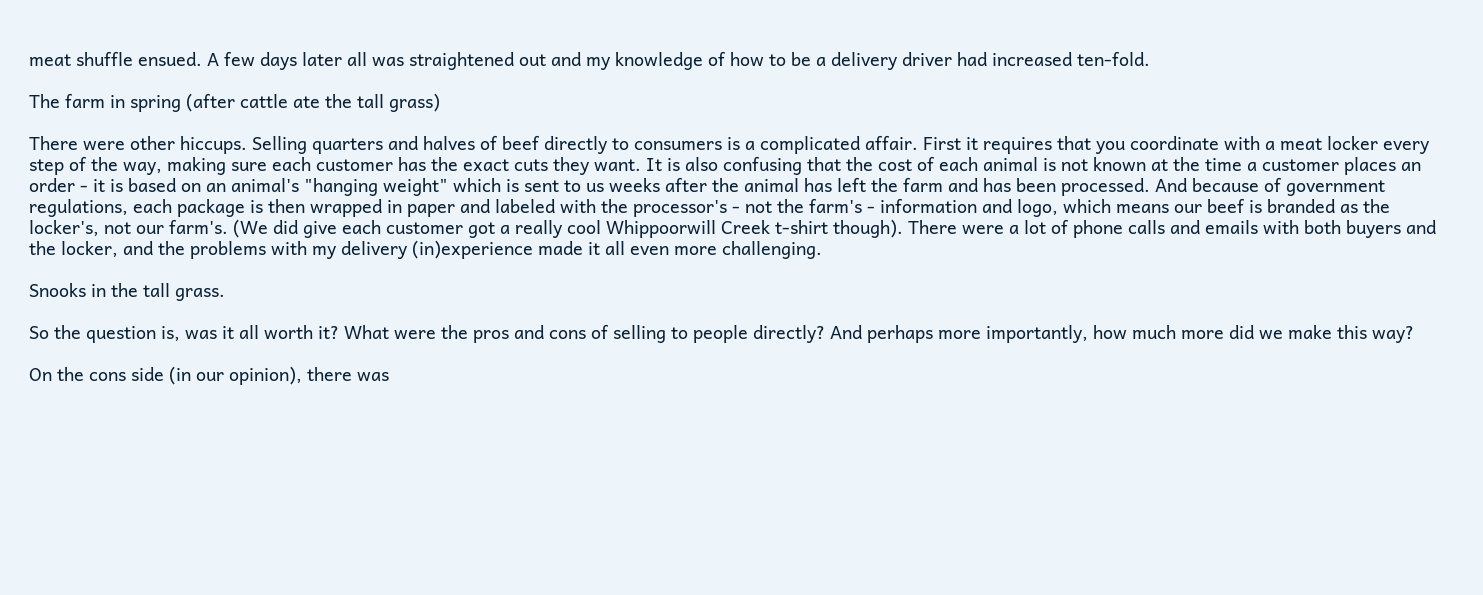meat shuffle ensued. A few days later all was straightened out and my knowledge of how to be a delivery driver had increased ten-fold.

The farm in spring (after cattle ate the tall grass)

There were other hiccups. Selling quarters and halves of beef directly to consumers is a complicated affair. First it requires that you coordinate with a meat locker every step of the way, making sure each customer has the exact cuts they want. It is also confusing that the cost of each animal is not known at the time a customer places an order - it is based on an animal's "hanging weight" which is sent to us weeks after the animal has left the farm and has been processed. And because of government regulations, each package is then wrapped in paper and labeled with the processor's - not the farm's - information and logo, which means our beef is branded as the locker's, not our farm's. (We did give each customer got a really cool Whippoorwill Creek t-shirt though). There were a lot of phone calls and emails with both buyers and the locker, and the problems with my delivery (in)experience made it all even more challenging.

Snooks in the tall grass.

So the question is, was it all worth it? What were the pros and cons of selling to people directly? And perhaps more importantly, how much more did we make this way?

On the cons side (in our opinion), there was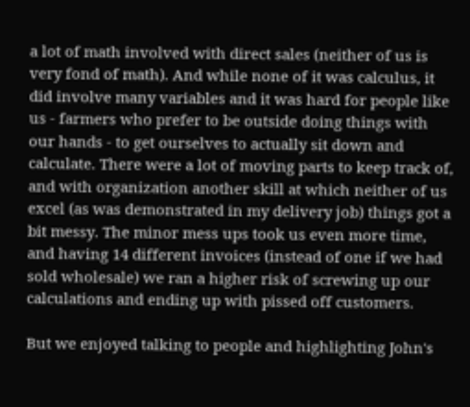a lot of math involved with direct sales (neither of us is very fond of math). And while none of it was calculus, it did involve many variables and it was hard for people like us - farmers who prefer to be outside doing things with our hands - to get ourselves to actually sit down and calculate. There were a lot of moving parts to keep track of, and with organization another skill at which neither of us excel (as was demonstrated in my delivery job) things got a bit messy. The minor mess ups took us even more time, and having 14 different invoices (instead of one if we had sold wholesale) we ran a higher risk of screwing up our calculations and ending up with pissed off customers.

But we enjoyed talking to people and highlighting John's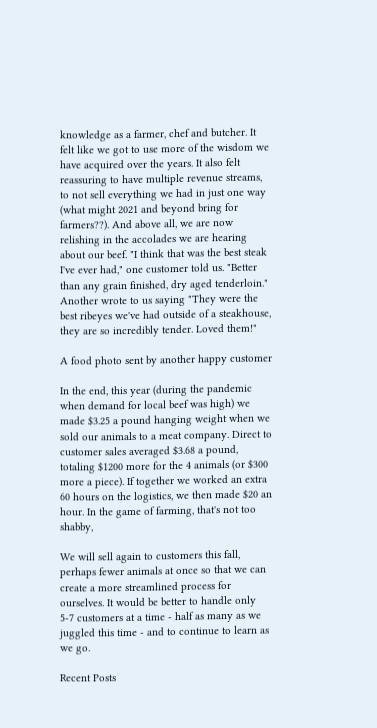knowledge as a farmer, chef and butcher. It felt like we got to use more of the wisdom we have acquired over the years. It also felt reassuring to have multiple revenue streams, to not sell everything we had in just one way (what might 2021 and beyond bring for farmers??). And above all, we are now relishing in the accolades we are hearing about our beef. "I think that was the best steak I've ever had," one customer told us. "Better than any grain finished, dry aged tenderloin." Another wrote to us saying "They were the best ribeyes we've had outside of a steakhouse, they are so incredibly tender. Loved them!"

A food photo sent by another happy customer

In the end, this year (during the pandemic when demand for local beef was high) we made $3.25 a pound hanging weight when we sold our animals to a meat company. Direct to customer sales averaged $3.68 a pound, totaling $1200 more for the 4 animals (or $300 more a piece). If together we worked an extra 60 hours on the logistics, we then made $20 an hour. In the game of farming, that's not too shabby,

We will sell again to customers this fall, perhaps fewer animals at once so that we can create a more streamlined process for ourselves. It would be better to handle only 5-7 customers at a time - half as many as we juggled this time - and to continue to learn as we go.

Recent Posts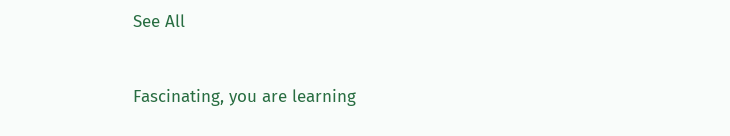See All


Fascinating, you are learning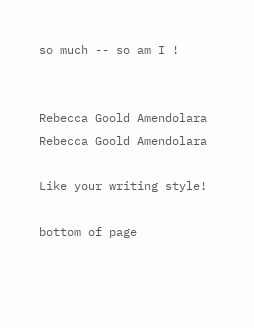so much -- so am I !


Rebecca Goold Amendolara
Rebecca Goold Amendolara

Like your writing style!

bottom of page